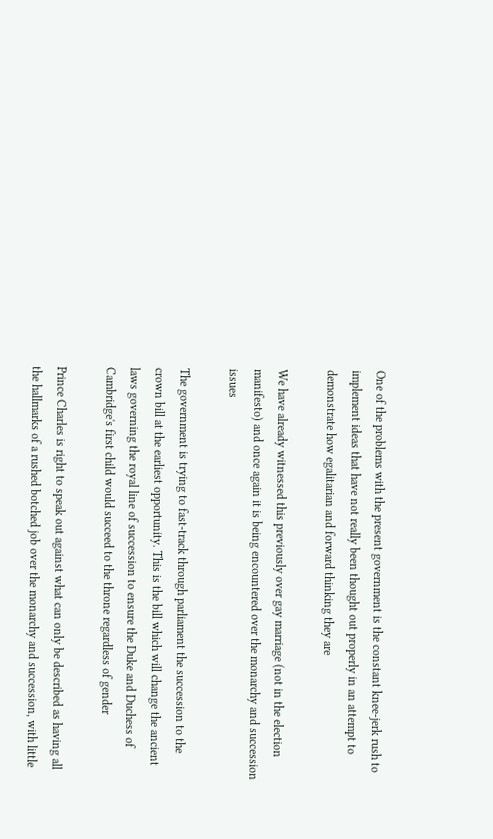One of the problems with the present government is the constant knee-jerk rush to implement ideas that have not really been thought out properly in an attempt to demonstrate how egalitarian and forward thinking they are

We have already witnessed this previously over gay marriage (not in the election manifesto) and once again it is being encountered over the monarchy and succession issues

The government is trying to fast-track through parliament the succession to the crown bill at the earliest opportunity. This is the bill which will change the ancient laws governing the royal line of succession to ensure the Duke and Duchess of Cambridge's first child would succeed to the throne regardless of gender

Prince Charles is right to speak out against what can only be described as having all the hallmarks of a rushed botched job over the monarchy and succession, with little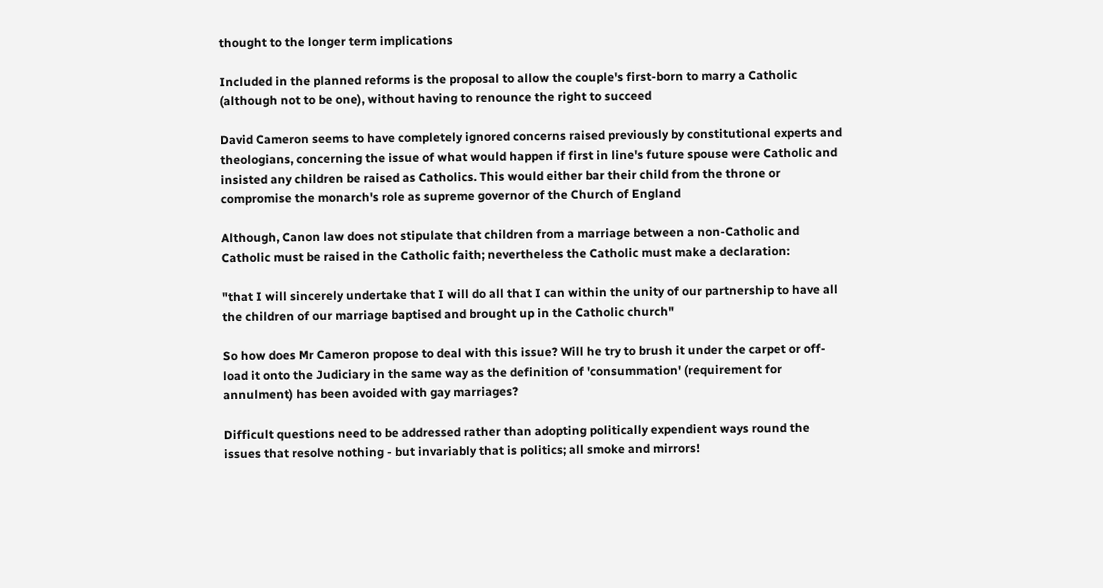thought to the longer term implications

Included in the planned reforms is the proposal to allow the couple's first-born to marry a Catholic (although not to be one), without having to renounce the right to succeed

David Cameron seems to have completely ignored concerns raised previously by constitutional experts and theologians, concerning the issue of what would happen if first in line's future spouse were Catholic and insisted any children be raised as Catholics. This would either bar their child from the throne or compromise the monarch's role as supreme governor of the Church of England

Although, Canon law does not stipulate that children from a marriage between a non-Catholic and Catholic must be raised in the Catholic faith; nevertheless the Catholic must make a declaration:

"that I will sincerely undertake that I will do all that I can within the unity of our partnership to have all the children of our marriage baptised and brought up in the Catholic church"

So how does Mr Cameron propose to deal with this issue? Will he try to brush it under the carpet or off-load it onto the Judiciary in the same way as the definition of 'consummation' (requirement for annulment) has been avoided with gay marriages?

Difficult questions need to be addressed rather than adopting politically expendient ways round the issues that resolve nothing - but invariably that is politics; all smoke and mirrors!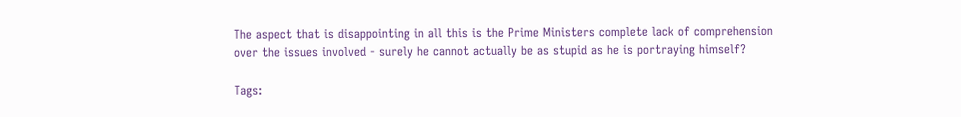The aspect that is disappointing in all this is the Prime Ministers complete lack of comprehension over the issues involved - surely he cannot actually be as stupid as he is portraying himself?

Tags: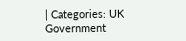| Categories: UK Government